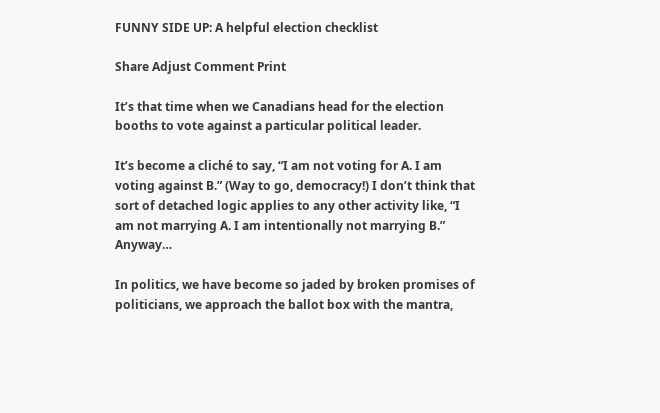FUNNY SIDE UP: A helpful election checklist

Share Adjust Comment Print

It’s that time when we Canadians head for the election booths to vote against a particular political leader.

It’s become a cliché to say, “I am not voting for A. I am voting against B.” (Way to go, democracy!) I don’t think that sort of detached logic applies to any other activity like, “I am not marrying A. I am intentionally not marrying B.” Anyway…

In politics, we have become so jaded by broken promises of politicians, we approach the ballot box with the mantra,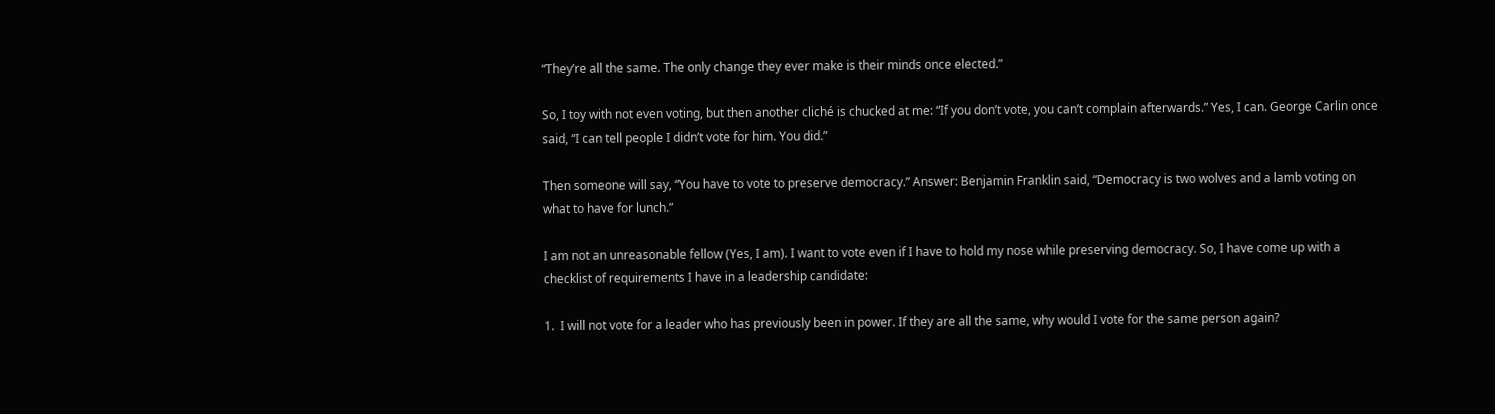“They’re all the same. The only change they ever make is their minds once elected.”

So, I toy with not even voting, but then another cliché is chucked at me: “If you don’t vote, you can’t complain afterwards.” Yes, I can. George Carlin once said, “I can tell people I didn’t vote for him. You did.”

Then someone will say, “You have to vote to preserve democracy.” Answer: Benjamin Franklin said, “Democracy is two wolves and a lamb voting on what to have for lunch.”

I am not an unreasonable fellow (Yes, I am). I want to vote even if I have to hold my nose while preserving democracy. So, I have come up with a checklist of requirements I have in a leadership candidate:

1.  I will not vote for a leader who has previously been in power. If they are all the same, why would I vote for the same person again?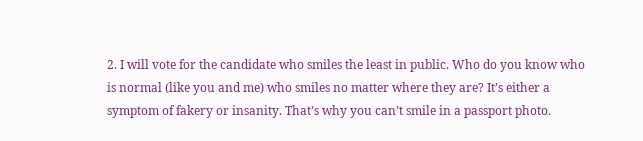2. I will vote for the candidate who smiles the least in public. Who do you know who is normal (like you and me) who smiles no matter where they are? It’s either a symptom of fakery or insanity. That’s why you can’t smile in a passport photo.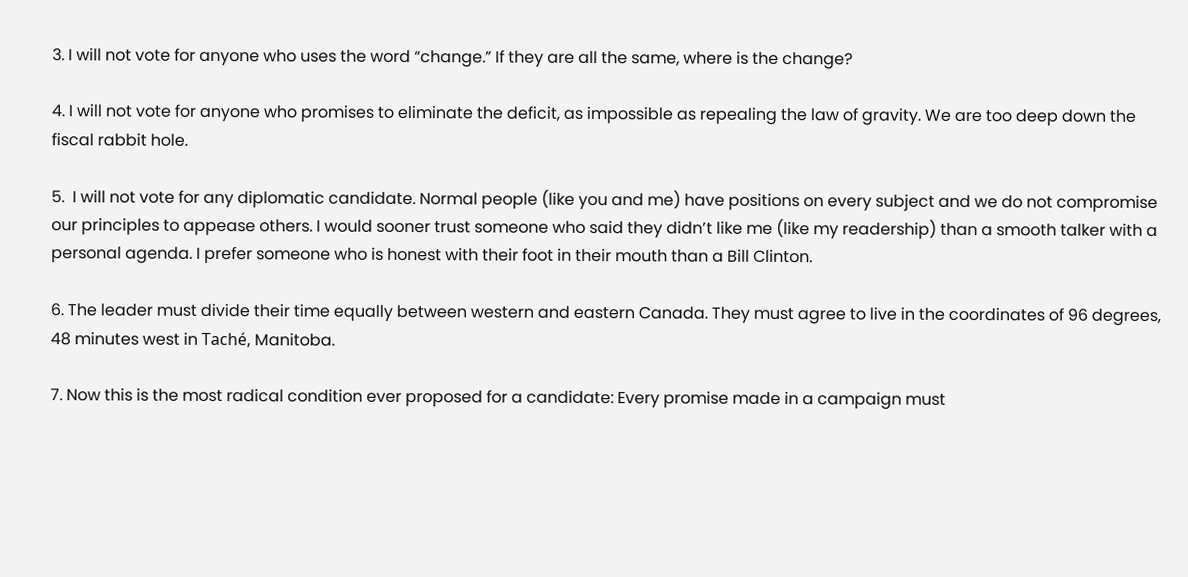3. I will not vote for anyone who uses the word “change.” If they are all the same, where is the change?

4. I will not vote for anyone who promises to eliminate the deficit, as impossible as repealing the law of gravity. We are too deep down the fiscal rabbit hole.

5.  I will not vote for any diplomatic candidate. Normal people (like you and me) have positions on every subject and we do not compromise our principles to appease others. I would sooner trust someone who said they didn’t like me (like my readership) than a smooth talker with a personal agenda. I prefer someone who is honest with their foot in their mouth than a Bill Clinton.

6. The leader must divide their time equally between western and eastern Canada. They must agree to live in the coordinates of 96 degrees, 48 minutes west in Taché, Manitoba.

7. Now this is the most radical condition ever proposed for a candidate: Every promise made in a campaign must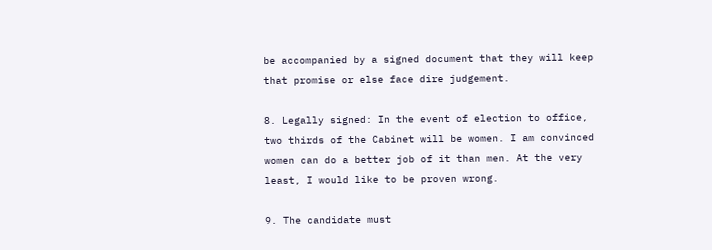be accompanied by a signed document that they will keep that promise or else face dire judgement.

8. Legally signed: In the event of election to office, two thirds of the Cabinet will be women. I am convinced women can do a better job of it than men. At the very least, I would like to be proven wrong.

9. The candidate must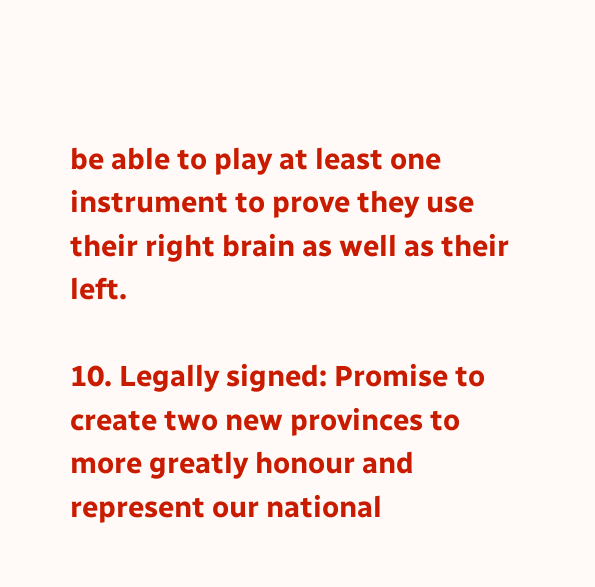be able to play at least one instrument to prove they use their right brain as well as their left.

10. Legally signed: Promise to create two new provinces to more greatly honour and represent our national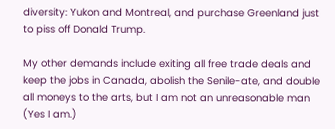diversity: Yukon and Montreal, and purchase Greenland just to piss off Donald Trump.

My other demands include exiting all free trade deals and keep the jobs in Canada, abolish the Senile-ate, and double all moneys to the arts, but I am not an unreasonable man (Yes I am.)